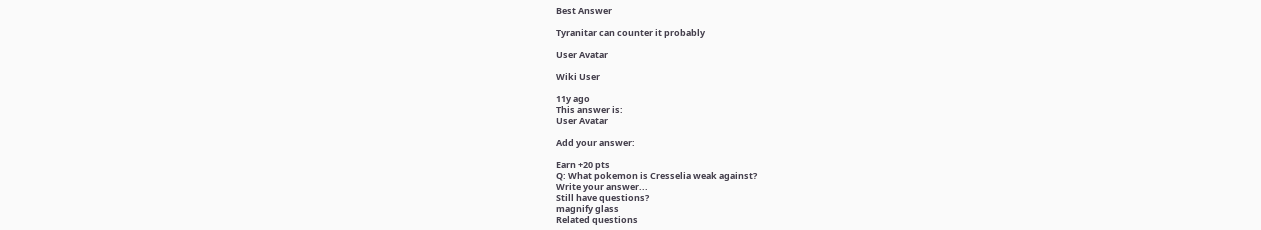Best Answer

Tyranitar can counter it probably

User Avatar

Wiki User

11y ago
This answer is:
User Avatar

Add your answer:

Earn +20 pts
Q: What pokemon is Cresselia weak against?
Write your answer...
Still have questions?
magnify glass
Related questions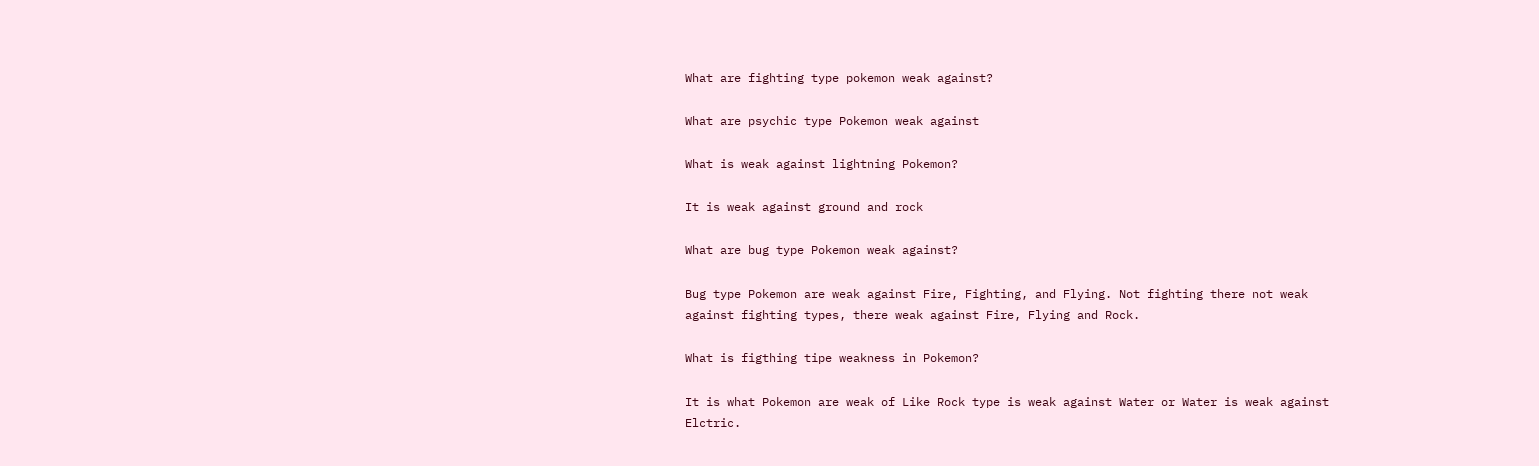What are fighting type pokemon weak against?

What are psychic type Pokemon weak against

What is weak against lightning Pokemon?

It is weak against ground and rock

What are bug type Pokemon weak against?

Bug type Pokemon are weak against Fire, Fighting, and Flying. Not fighting there not weak against fighting types, there weak against Fire, Flying and Rock.

What is figthing tipe weakness in Pokemon?

It is what Pokemon are weak of Like Rock type is weak against Water or Water is weak against Elctric.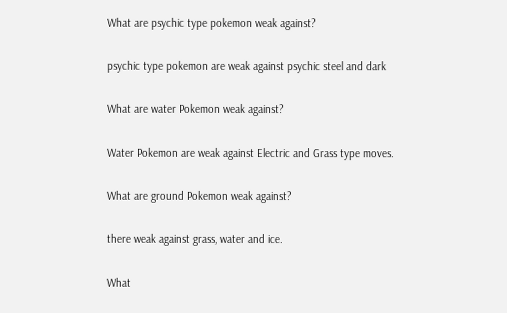What are psychic type pokemon weak against?

psychic type pokemon are weak against psychic steel and dark

What are water Pokemon weak against?

Water Pokemon are weak against Electric and Grass type moves.

What are ground Pokemon weak against?

there weak against grass, water and ice.

What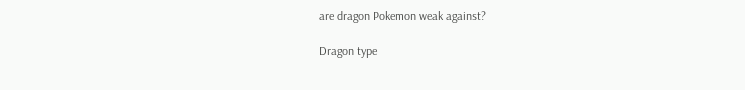are dragon Pokemon weak against?

Dragon type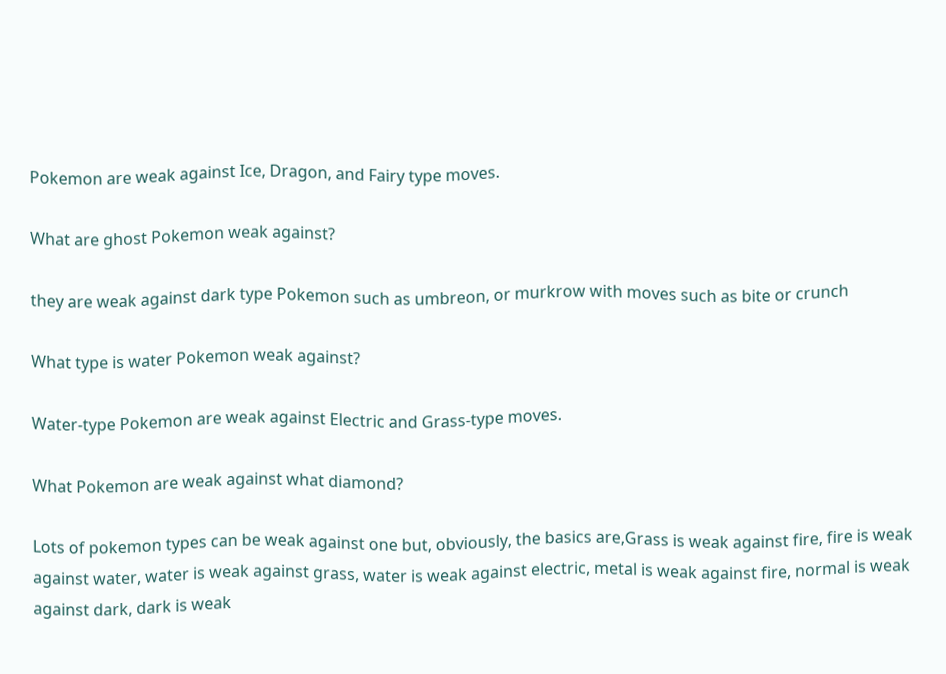Pokemon are weak against Ice, Dragon, and Fairy type moves.

What are ghost Pokemon weak against?

they are weak against dark type Pokemon such as umbreon, or murkrow with moves such as bite or crunch

What type is water Pokemon weak against?

Water-type Pokemon are weak against Electric and Grass-type moves.

What Pokemon are weak against what diamond?

Lots of pokemon types can be weak against one but, obviously, the basics are,Grass is weak against fire, fire is weak against water, water is weak against grass, water is weak against electric, metal is weak against fire, normal is weak against dark, dark is weak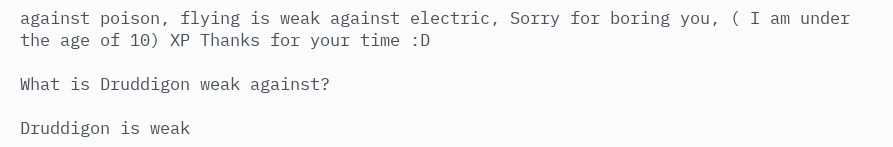against poison, flying is weak against electric, Sorry for boring you, ( I am under the age of 10) XP Thanks for your time :D

What is Druddigon weak against?

Druddigon is weak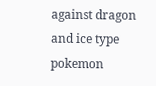against dragon and ice type pokemon